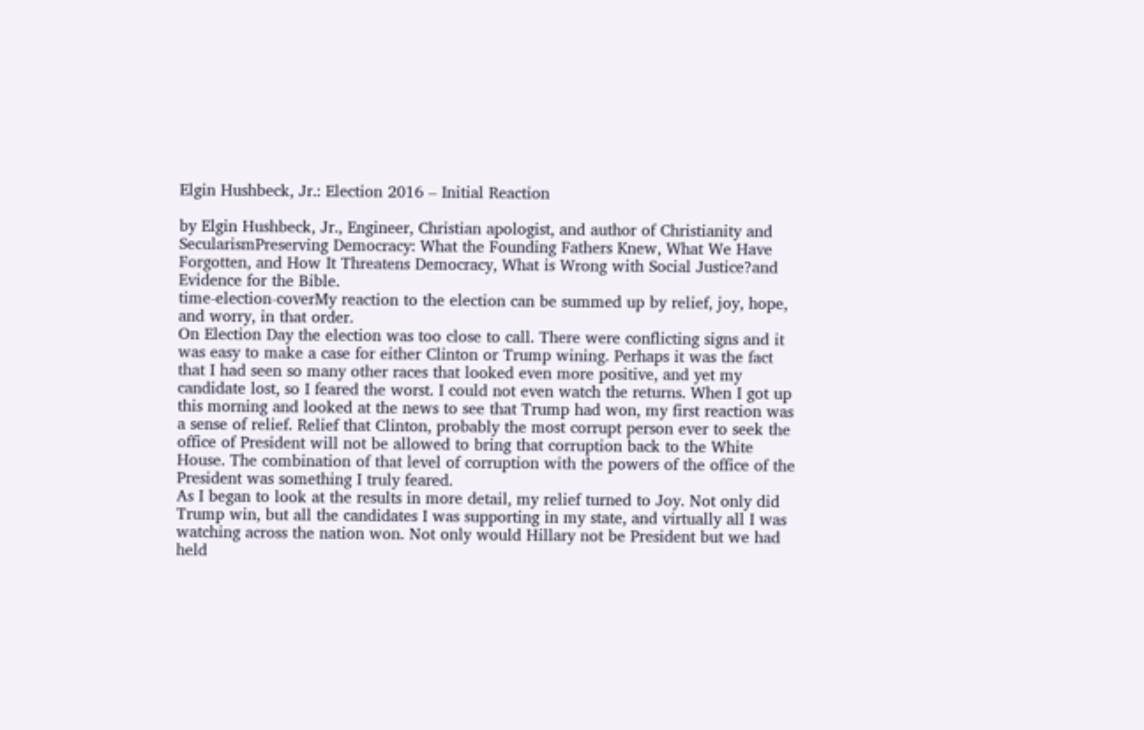Elgin Hushbeck, Jr.: Election 2016 – Initial Reaction

by Elgin Hushbeck, Jr., Engineer, Christian apologist, and author of Christianity and SecularismPreserving Democracy: What the Founding Fathers Knew, What We Have Forgotten, and How It Threatens Democracy, What is Wrong with Social Justice?and Evidence for the Bible.
time-election-coverMy reaction to the election can be summed up by relief, joy, hope, and worry, in that order.
On Election Day the election was too close to call. There were conflicting signs and it was easy to make a case for either Clinton or Trump wining. Perhaps it was the fact that I had seen so many other races that looked even more positive, and yet my candidate lost, so I feared the worst. I could not even watch the returns. When I got up this morning and looked at the news to see that Trump had won, my first reaction was a sense of relief. Relief that Clinton, probably the most corrupt person ever to seek the office of President will not be allowed to bring that corruption back to the White House. The combination of that level of corruption with the powers of the office of the President was something I truly feared.
As I began to look at the results in more detail, my relief turned to Joy. Not only did Trump win, but all the candidates I was supporting in my state, and virtually all I was watching across the nation won. Not only would Hillary not be President but we had held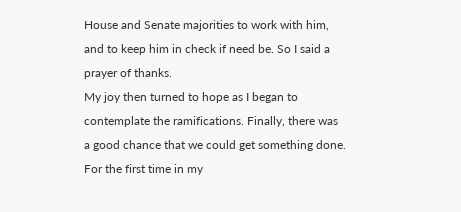House and Senate majorities to work with him, and to keep him in check if need be. So I said a prayer of thanks.
My joy then turned to hope as I began to contemplate the ramifications. Finally, there was a good chance that we could get something done. For the first time in my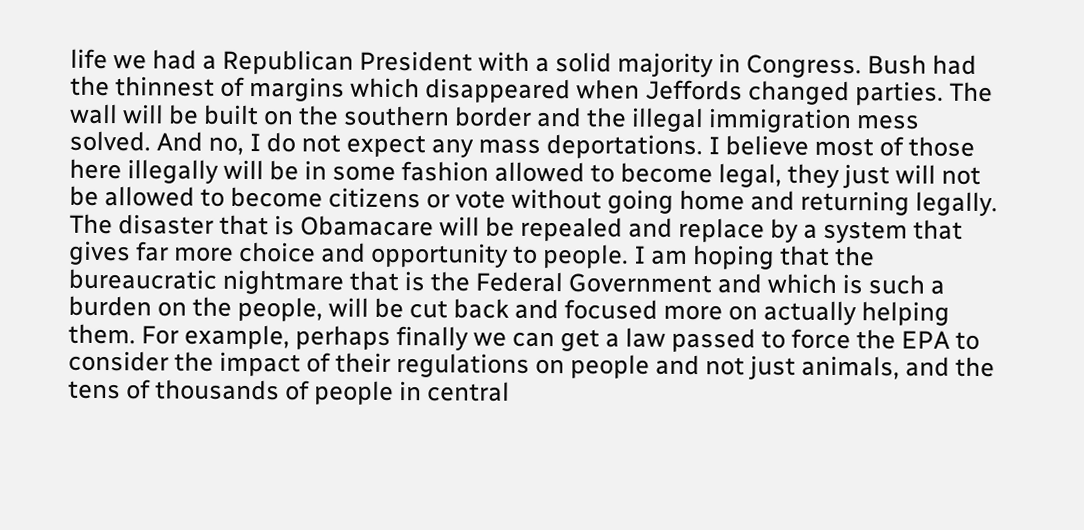life we had a Republican President with a solid majority in Congress. Bush had the thinnest of margins which disappeared when Jeffords changed parties. The wall will be built on the southern border and the illegal immigration mess solved. And no, I do not expect any mass deportations. I believe most of those here illegally will be in some fashion allowed to become legal, they just will not be allowed to become citizens or vote without going home and returning legally.
The disaster that is Obamacare will be repealed and replace by a system that gives far more choice and opportunity to people. I am hoping that the bureaucratic nightmare that is the Federal Government and which is such a burden on the people, will be cut back and focused more on actually helping them. For example, perhaps finally we can get a law passed to force the EPA to consider the impact of their regulations on people and not just animals, and the tens of thousands of people in central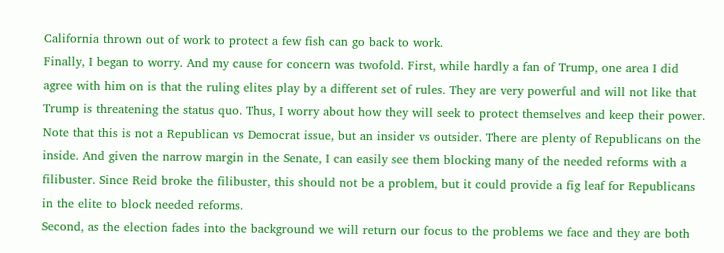California thrown out of work to protect a few fish can go back to work.
Finally, I began to worry. And my cause for concern was twofold. First, while hardly a fan of Trump, one area I did agree with him on is that the ruling elites play by a different set of rules. They are very powerful and will not like that Trump is threatening the status quo. Thus, I worry about how they will seek to protect themselves and keep their power. Note that this is not a Republican vs Democrat issue, but an insider vs outsider. There are plenty of Republicans on the inside. And given the narrow margin in the Senate, I can easily see them blocking many of the needed reforms with a filibuster. Since Reid broke the filibuster, this should not be a problem, but it could provide a fig leaf for Republicans in the elite to block needed reforms.
Second, as the election fades into the background we will return our focus to the problems we face and they are both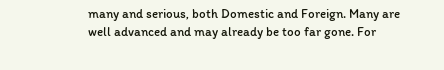many and serious, both Domestic and Foreign. Many are well advanced and may already be too far gone. For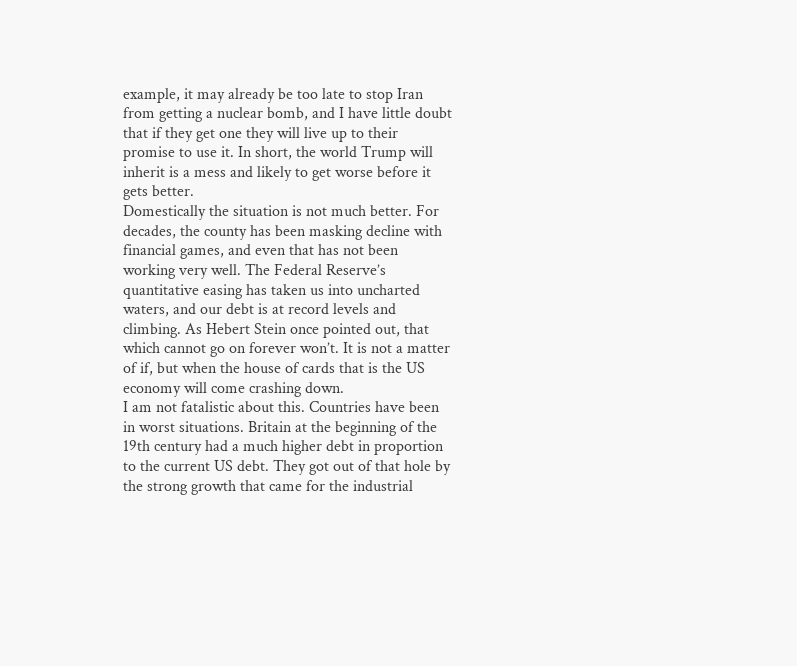example, it may already be too late to stop Iran from getting a nuclear bomb, and I have little doubt that if they get one they will live up to their promise to use it. In short, the world Trump will inherit is a mess and likely to get worse before it gets better.
Domestically the situation is not much better. For decades, the county has been masking decline with financial games, and even that has not been working very well. The Federal Reserve’s quantitative easing has taken us into uncharted waters, and our debt is at record levels and climbing. As Hebert Stein once pointed out, that which cannot go on forever won’t. It is not a matter of if, but when the house of cards that is the US economy will come crashing down.
I am not fatalistic about this. Countries have been in worst situations. Britain at the beginning of the 19th century had a much higher debt in proportion to the current US debt. They got out of that hole by the strong growth that came for the industrial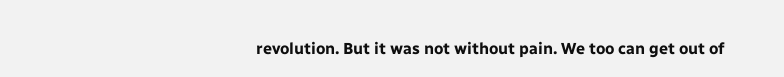revolution. But it was not without pain. We too can get out of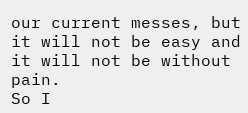our current messes, but it will not be easy and it will not be without pain.
So I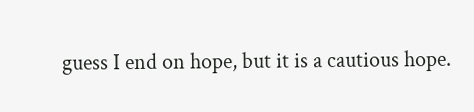guess I end on hope, but it is a cautious hope.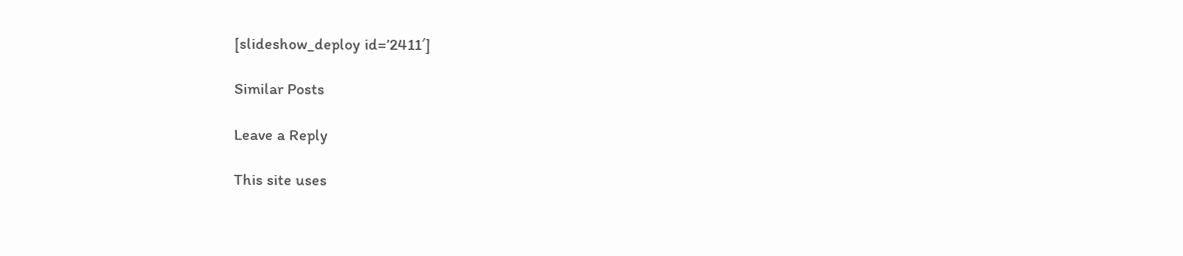[slideshow_deploy id=’2411′]

Similar Posts

Leave a Reply

This site uses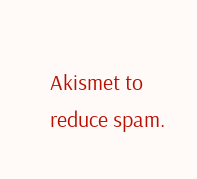Akismet to reduce spam.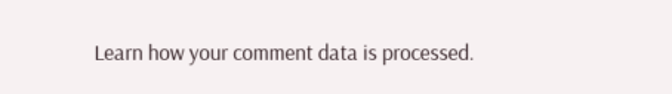Learn how your comment data is processed.